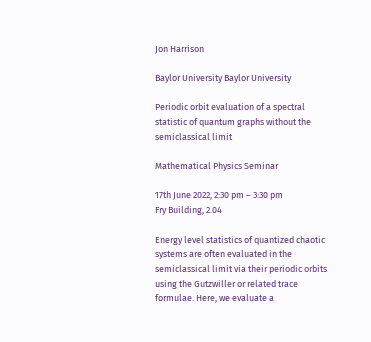Jon Harrison

Baylor University Baylor University

Periodic orbit evaluation of a spectral statistic of quantum graphs without the semiclassical limit

Mathematical Physics Seminar

17th June 2022, 2:30 pm – 3:30 pm
Fry Building, 2.04

Energy level statistics of quantized chaotic systems are often evaluated in the semiclassical limit via their periodic orbits using the Gutzwiller or related trace formulae. Here, we evaluate a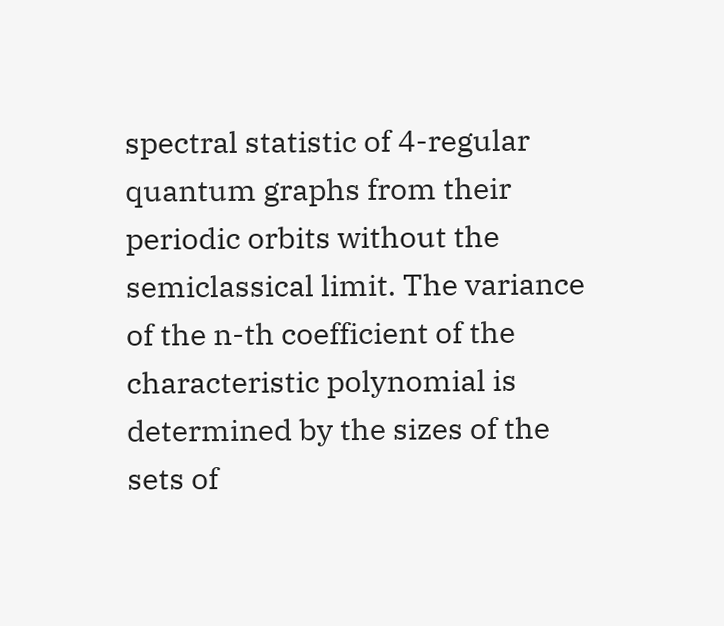spectral statistic of 4-regular quantum graphs from their periodic orbits without the semiclassical limit. The variance of the n-th coefficient of the characteristic polynomial is determined by the sizes of the sets of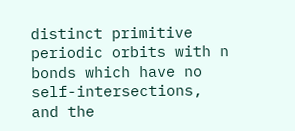distinct primitive periodic orbits with n bonds which have no self-intersections, and the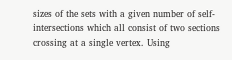sizes of the sets with a given number of self-intersections which all consist of two sections crossing at a single vertex. Using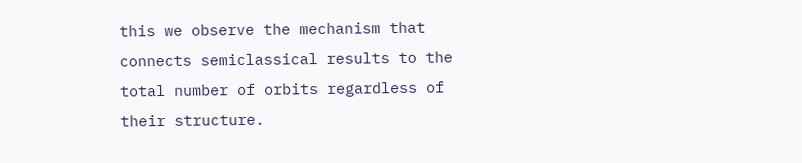this we observe the mechanism that connects semiclassical results to the total number of orbits regardless of their structure.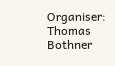Organiser: Thomas Bothner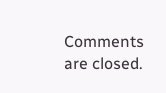Comments are closed.